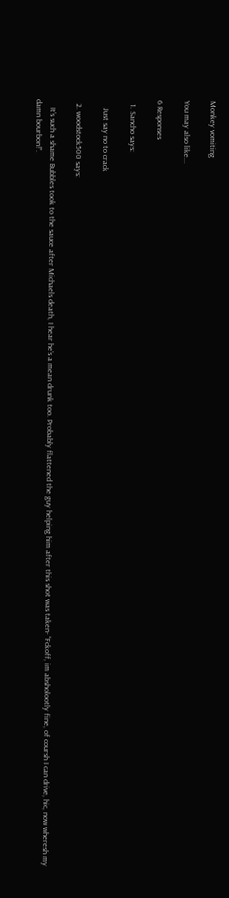Monkey vomiting

You may also like...

6 Responses

  1. Sancho says:

    Just say no to crack

  2. woodstock500 says:

    It’s such a shame Bubbles took to the sauce after Michaels death, I hear he’s a mean drunk too. Probably flattened the guy helping him after this shot was taken- “Fckoff, im absholootly fine, of coursh I can drive, hic, now wheresh my damn bourbon!”.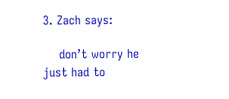3. Zach says:

    don’t worry he just had to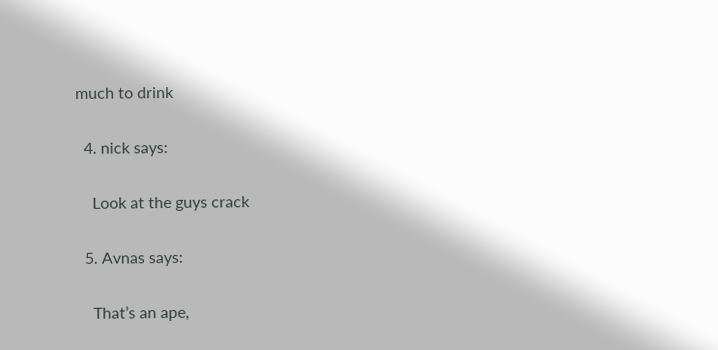much to drink

  4. nick says:

    Look at the guys crack

  5. Avnas says:

    That’s an ape,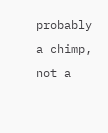probably a chimp, not a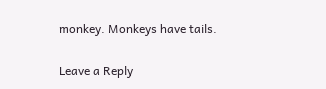monkey. Monkeys have tails.

Leave a Reply